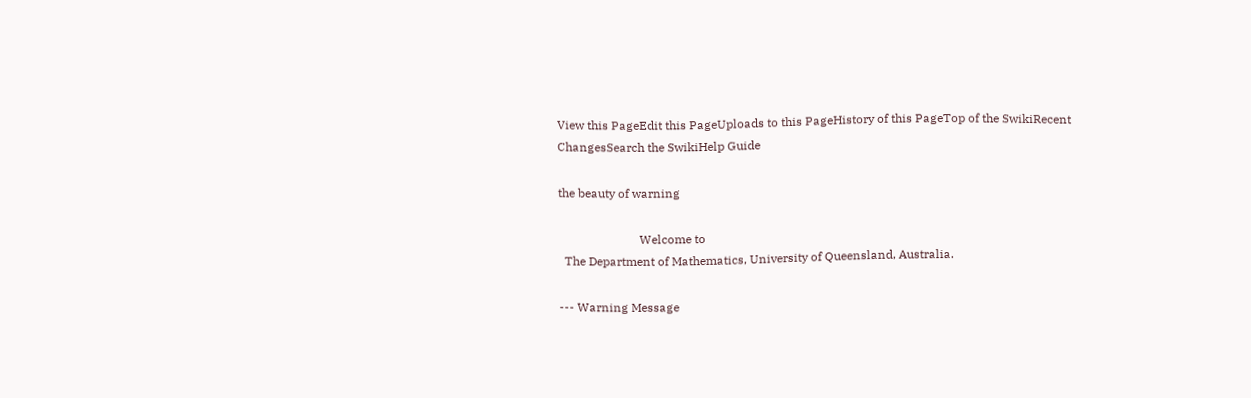View this PageEdit this PageUploads to this PageHistory of this PageTop of the SwikiRecent ChangesSearch the SwikiHelp Guide

the beauty of warning

                           Welcome to
  The Department of Mathematics, University of Queensland, Australia.

--- Warning Message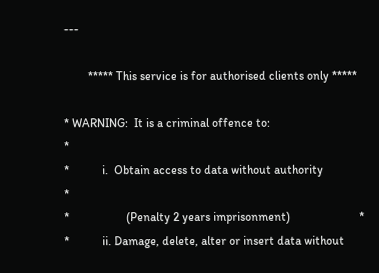---

        ***** This service is for authorised clients only *****

* WARNING:  It is a criminal offence to:                                 *
*           i.  Obtain access to data without authority                  *
*                   (Penalty 2 years imprisonment)                       *
*           ii. Damage, delete, alter or insert data without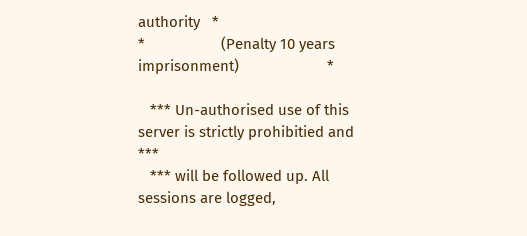authority   *
*                   (Penalty 10 years imprisonment)                      *

   *** Un-authorised use of this server is strictly prohibitied and ***
   *** will be followed up. All sessions are logged,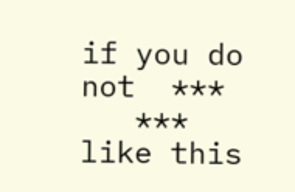if you do not  ***
   *** like this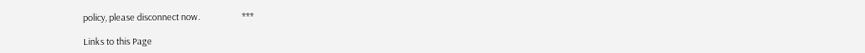policy, please disconnect now.                     ***

Links to this Page